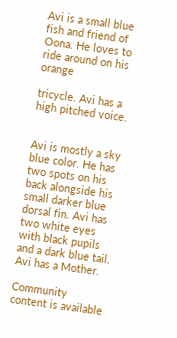Avi is a small blue fish and friend of Oona. He loves to ride around on his orange

tricycle. Avi has a high pitched voice.


Avi is mostly a sky blue color. He has two spots on his back alongside his small darker blue dorsal fin. Avi has two white eyes with black pupils and a dark blue tail. Avi has a Mother.

Community content is available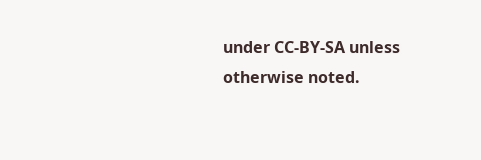under CC-BY-SA unless otherwise noted.